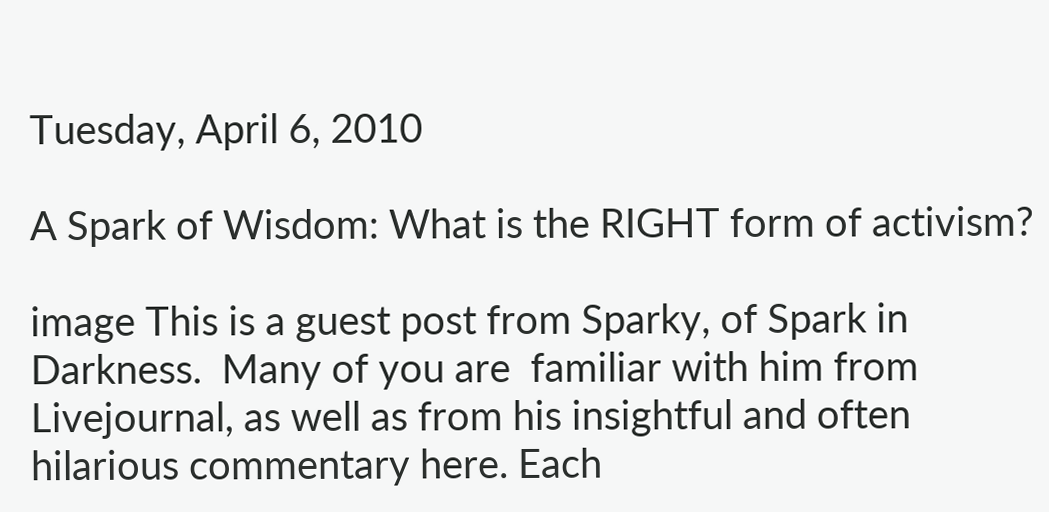Tuesday, April 6, 2010

A Spark of Wisdom: What is the RIGHT form of activism?

image This is a guest post from Sparky, of Spark in Darkness.  Many of you are  familiar with him from Livejournal, as well as from his insightful and often hilarious commentary here. Each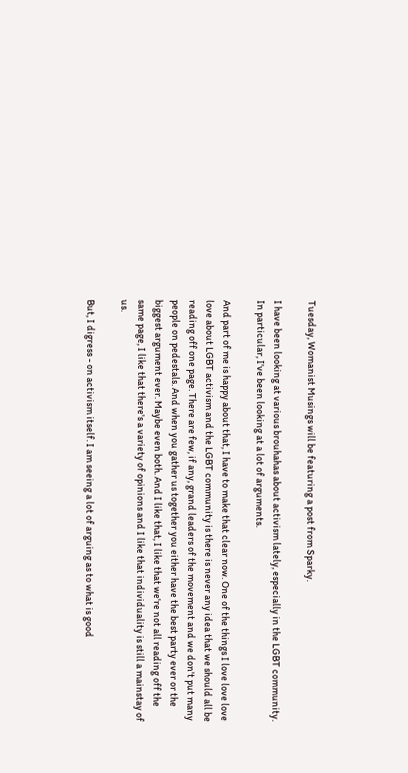Tuesday, Womanist Musings will be featuring a post from Sparky.

I have been looking at various brouhahas about activism lately, especially in the LGBT community. In particular, I've been looking at a lot of arguments.

And part of me is happy about that, I have to make that clear now. One of the things I love love love love about LGBT activism and the LGBT community is there is never any idea that we should all be reading off one page. There are few, if any, grand leaders of the movement and we don't put many people on pedestals. And when you gather us together you either have the best party ever or the biggest argument ever. Maybe even both. And I like that, I like that we're not all reading off the same page, I like that there's a variety of opinions and I like that individuality is still a mainstay of us.

But, I digress - on activism itself. I am seeing a lot of arguing as to what is good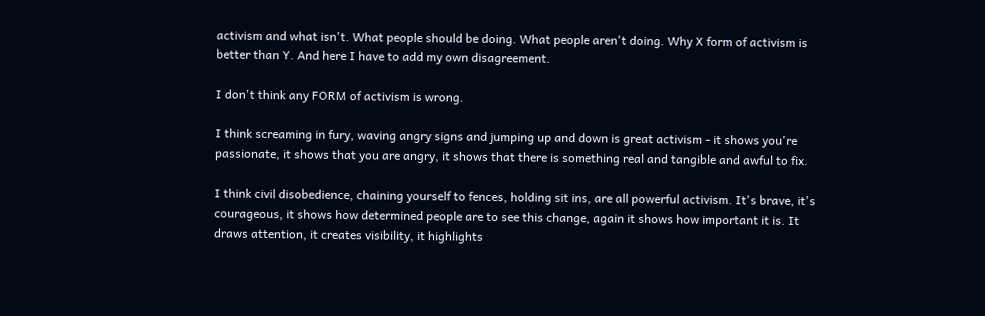activism and what isn't. What people should be doing. What people aren't doing. Why X form of activism is better than Y. And here I have to add my own disagreement.

I don't think any FORM of activism is wrong.

I think screaming in fury, waving angry signs and jumping up and down is great activism - it shows you're passionate, it shows that you are angry, it shows that there is something real and tangible and awful to fix.

I think civil disobedience, chaining yourself to fences, holding sit ins, are all powerful activism. It's brave, it's courageous, it shows how determined people are to see this change, again it shows how important it is. It draws attention, it creates visibility, it highlights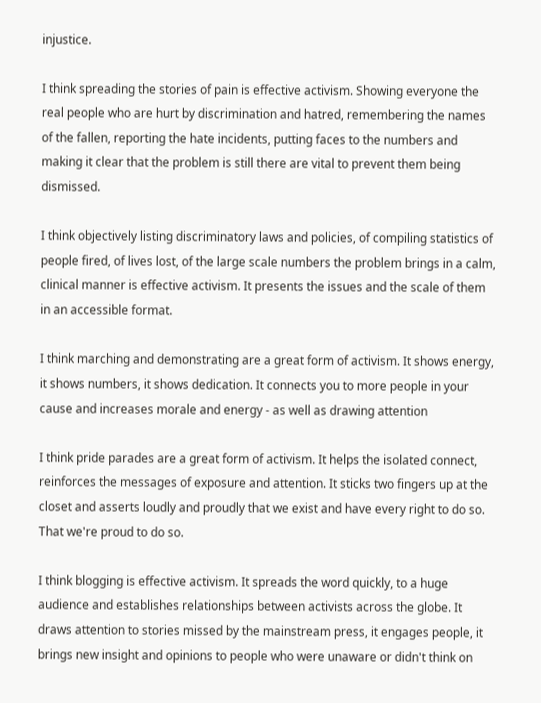injustice.

I think spreading the stories of pain is effective activism. Showing everyone the real people who are hurt by discrimination and hatred, remembering the names of the fallen, reporting the hate incidents, putting faces to the numbers and making it clear that the problem is still there are vital to prevent them being dismissed.

I think objectively listing discriminatory laws and policies, of compiling statistics of people fired, of lives lost, of the large scale numbers the problem brings in a calm, clinical manner is effective activism. It presents the issues and the scale of them in an accessible format.

I think marching and demonstrating are a great form of activism. It shows energy, it shows numbers, it shows dedication. It connects you to more people in your cause and increases morale and energy - as well as drawing attention

I think pride parades are a great form of activism. It helps the isolated connect, reinforces the messages of exposure and attention. It sticks two fingers up at the closet and asserts loudly and proudly that we exist and have every right to do so. That we're proud to do so.

I think blogging is effective activism. It spreads the word quickly, to a huge audience and establishes relationships between activists across the globe. It draws attention to stories missed by the mainstream press, it engages people, it brings new insight and opinions to people who were unaware or didn't think on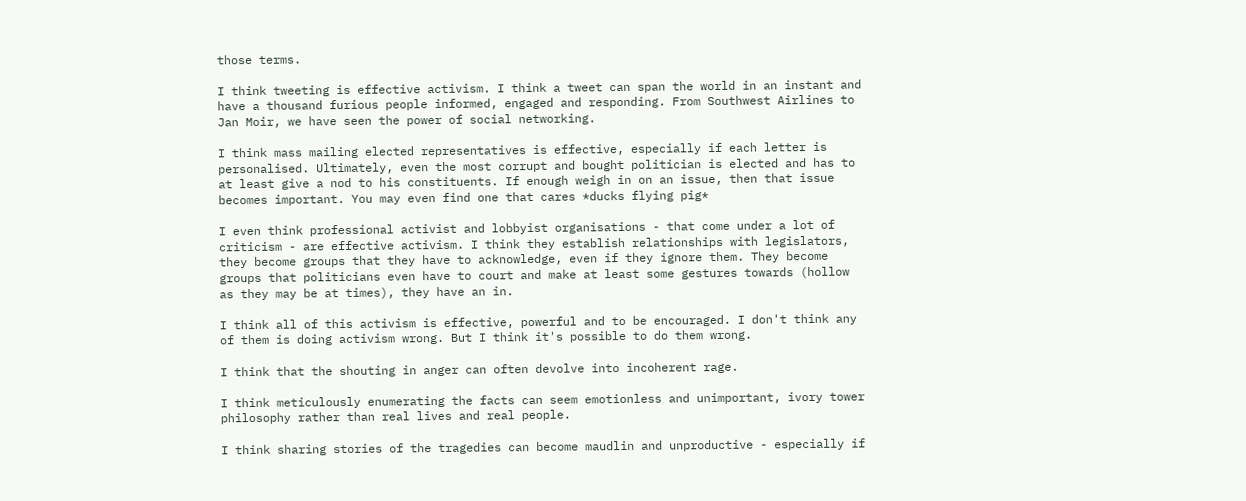those terms.

I think tweeting is effective activism. I think a tweet can span the world in an instant and have a thousand furious people informed, engaged and responding. From Southwest Airlines to Jan Moir, we have seen the power of social networking.

I think mass mailing elected representatives is effective, especially if each letter is personalised. Ultimately, even the most corrupt and bought politician is elected and has to at least give a nod to his constituents. If enough weigh in on an issue, then that issue becomes important. You may even find one that cares *ducks flying pig*

I even think professional activist and lobbyist organisations - that come under a lot of criticism - are effective activism. I think they establish relationships with legislators, they become groups that they have to acknowledge, even if they ignore them. They become groups that politicians even have to court and make at least some gestures towards (hollow as they may be at times), they have an in.

I think all of this activism is effective, powerful and to be encouraged. I don't think any of them is doing activism wrong. But I think it's possible to do them wrong.

I think that the shouting in anger can often devolve into incoherent rage.

I think meticulously enumerating the facts can seem emotionless and unimportant, ivory tower philosophy rather than real lives and real people.

I think sharing stories of the tragedies can become maudlin and unproductive - especially if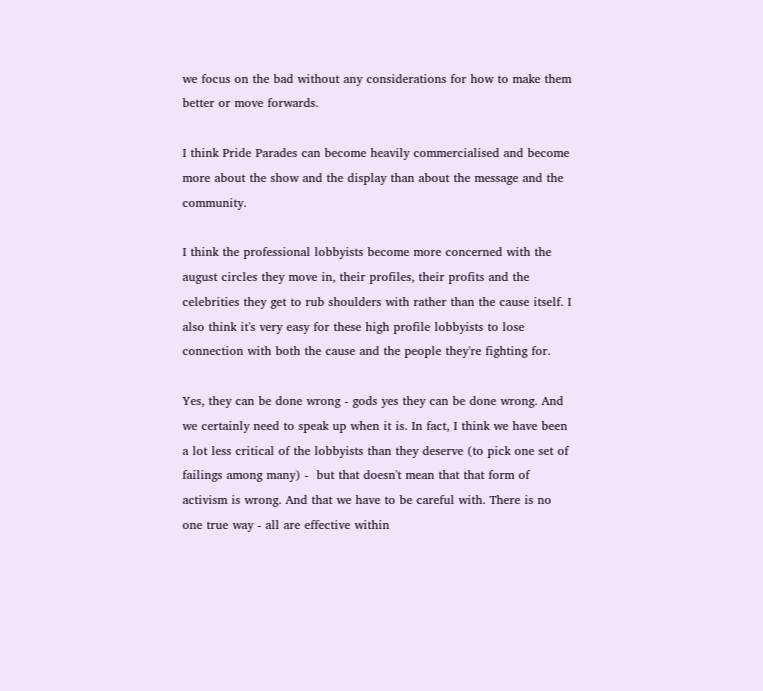we focus on the bad without any considerations for how to make them better or move forwards.

I think Pride Parades can become heavily commercialised and become more about the show and the display than about the message and the community.

I think the professional lobbyists become more concerned with the august circles they move in, their profiles, their profits and the celebrities they get to rub shoulders with rather than the cause itself. I also think it's very easy for these high profile lobbyists to lose connection with both the cause and the people they're fighting for.

Yes, they can be done wrong - gods yes they can be done wrong. And we certainly need to speak up when it is. In fact, I think we have been a lot less critical of the lobbyists than they deserve (to pick one set of failings among many) -  but that doesn't mean that that form of activism is wrong. And that we have to be careful with. There is no one true way - all are effective within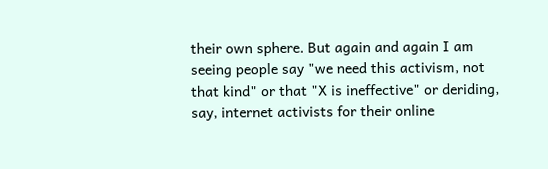their own sphere. But again and again I am seeing people say "we need this activism, not that kind" or that "X is ineffective" or deriding, say, internet activists for their online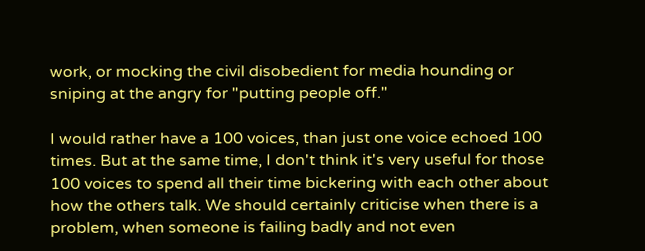work, or mocking the civil disobedient for media hounding or sniping at the angry for "putting people off."

I would rather have a 100 voices, than just one voice echoed 100 times. But at the same time, I don't think it's very useful for those 100 voices to spend all their time bickering with each other about how the others talk. We should certainly criticise when there is a problem, when someone is failing badly and not even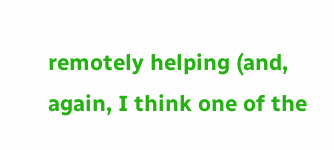remotely helping (and, again, I think one of the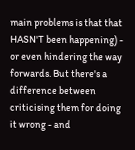main problems is that that HASN'T been happening) - or even hindering the way forwards. But there's a difference between criticising them for doing it wrong - and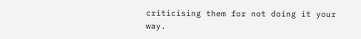criticising them for not doing it your way.